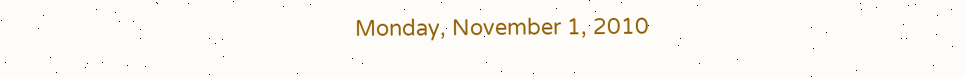Monday, November 1, 2010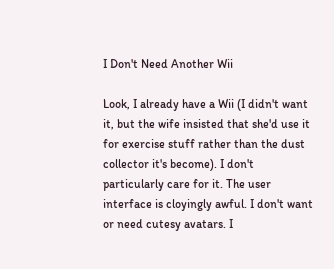I Don't Need Another Wii

Look, I already have a Wii (I didn't want it, but the wife insisted that she'd use it for exercise stuff rather than the dust collector it's become). I don't particularly care for it. The user interface is cloyingly awful. I don't want or need cutesy avatars. I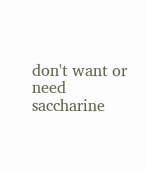don't want or need saccharine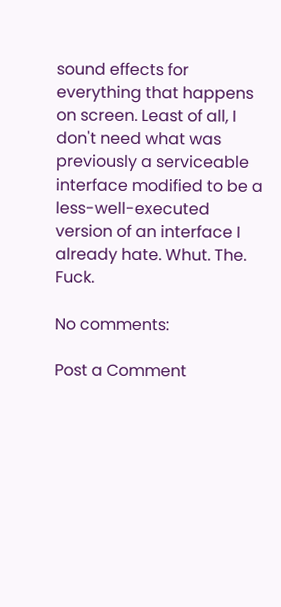sound effects for everything that happens on screen. Least of all, I don't need what was previously a serviceable interface modified to be a less-well-executed version of an interface I already hate. Whut. The. Fuck.

No comments:

Post a Comment